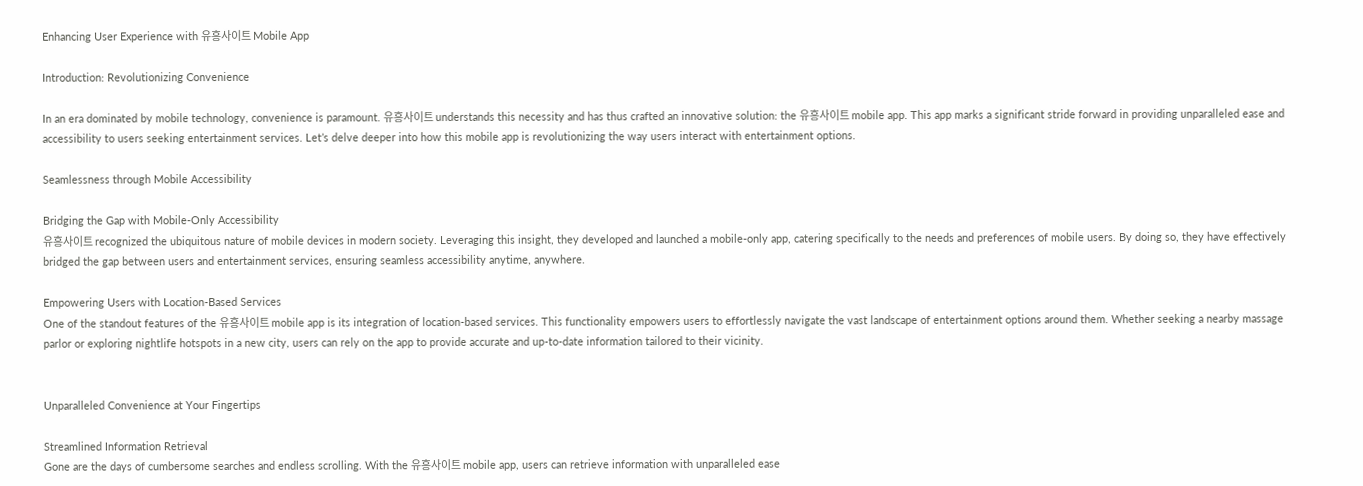Enhancing User Experience with 유흥사이트 Mobile App

Introduction: Revolutionizing Convenience

In an era dominated by mobile technology, convenience is paramount. 유흥사이트 understands this necessity and has thus crafted an innovative solution: the 유흥사이트 mobile app. This app marks a significant stride forward in providing unparalleled ease and accessibility to users seeking entertainment services. Let’s delve deeper into how this mobile app is revolutionizing the way users interact with entertainment options.

Seamlessness through Mobile Accessibility

Bridging the Gap with Mobile-Only Accessibility
유흥사이트 recognized the ubiquitous nature of mobile devices in modern society. Leveraging this insight, they developed and launched a mobile-only app, catering specifically to the needs and preferences of mobile users. By doing so, they have effectively bridged the gap between users and entertainment services, ensuring seamless accessibility anytime, anywhere.

Empowering Users with Location-Based Services
One of the standout features of the 유흥사이트 mobile app is its integration of location-based services. This functionality empowers users to effortlessly navigate the vast landscape of entertainment options around them. Whether seeking a nearby massage parlor or exploring nightlife hotspots in a new city, users can rely on the app to provide accurate and up-to-date information tailored to their vicinity.


Unparalleled Convenience at Your Fingertips

Streamlined Information Retrieval
Gone are the days of cumbersome searches and endless scrolling. With the 유흥사이트 mobile app, users can retrieve information with unparalleled ease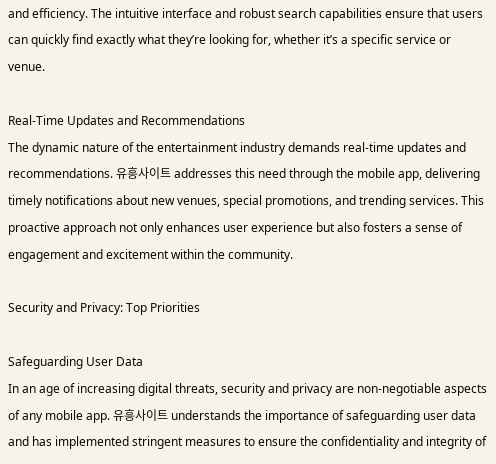and efficiency. The intuitive interface and robust search capabilities ensure that users can quickly find exactly what they’re looking for, whether it’s a specific service or venue.

Real-Time Updates and Recommendations
The dynamic nature of the entertainment industry demands real-time updates and recommendations. 유흥사이트 addresses this need through the mobile app, delivering timely notifications about new venues, special promotions, and trending services. This proactive approach not only enhances user experience but also fosters a sense of engagement and excitement within the community.

Security and Privacy: Top Priorities

Safeguarding User Data
In an age of increasing digital threats, security and privacy are non-negotiable aspects of any mobile app. 유흥사이트 understands the importance of safeguarding user data and has implemented stringent measures to ensure the confidentiality and integrity of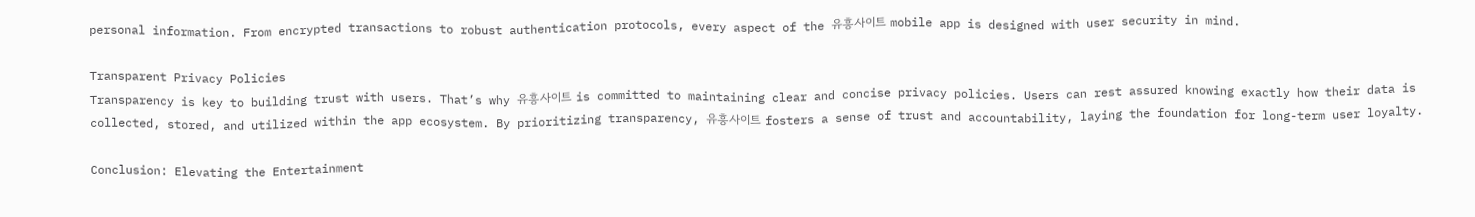personal information. From encrypted transactions to robust authentication protocols, every aspect of the 유흥사이트 mobile app is designed with user security in mind.

Transparent Privacy Policies
Transparency is key to building trust with users. That’s why 유흥사이트 is committed to maintaining clear and concise privacy policies. Users can rest assured knowing exactly how their data is collected, stored, and utilized within the app ecosystem. By prioritizing transparency, 유흥사이트 fosters a sense of trust and accountability, laying the foundation for long-term user loyalty.

Conclusion: Elevating the Entertainment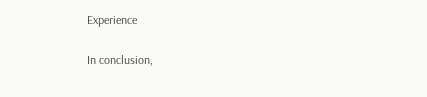Experience

In conclusion,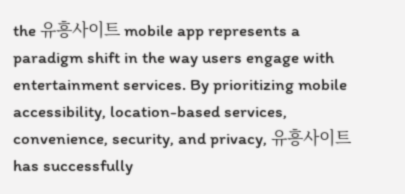the 유흥사이트 mobile app represents a paradigm shift in the way users engage with entertainment services. By prioritizing mobile accessibility, location-based services, convenience, security, and privacy, 유흥사이트 has successfully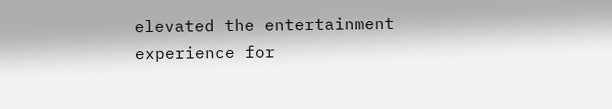elevated the entertainment experience for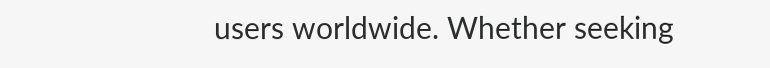users worldwide. Whether seeking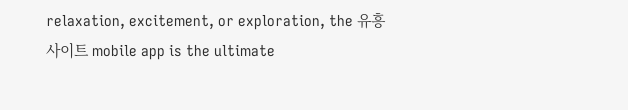relaxation, excitement, or exploration, the 유흥사이트 mobile app is the ultimate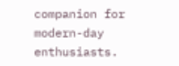companion for modern-day enthusiasts.